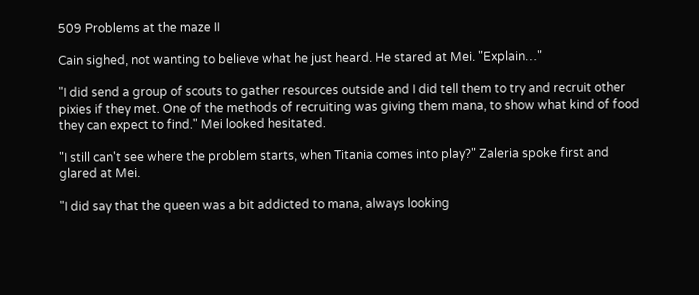509 Problems at the maze II

Cain sighed, not wanting to believe what he just heard. He stared at Mei. "Explain…"

"I did send a group of scouts to gather resources outside and I did tell them to try and recruit other pixies if they met. One of the methods of recruiting was giving them mana, to show what kind of food they can expect to find." Mei looked hesitated.

"I still can't see where the problem starts, when Titania comes into play?" Zaleria spoke first and glared at Mei.

"I did say that the queen was a bit addicted to mana, always looking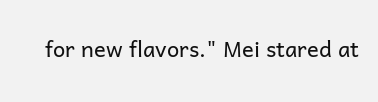for new flavors." Mei stared at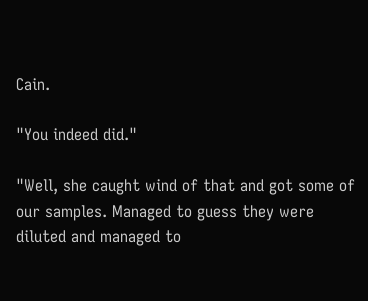Cain.

"You indeed did."

"Well, she caught wind of that and got some of our samples. Managed to guess they were diluted and managed to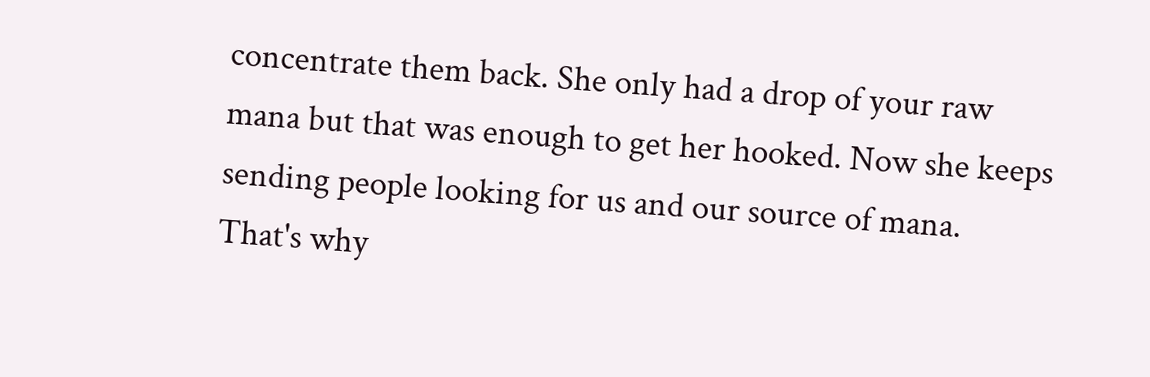concentrate them back. She only had a drop of your raw mana but that was enough to get her hooked. Now she keeps sending people looking for us and our source of mana. That's why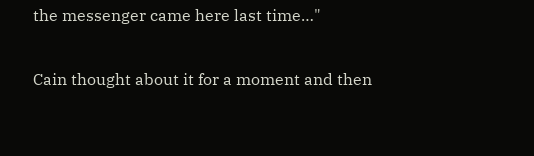the messenger came here last time…"

Cain thought about it for a moment and then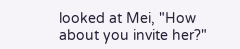looked at Mei, "How about you invite her?"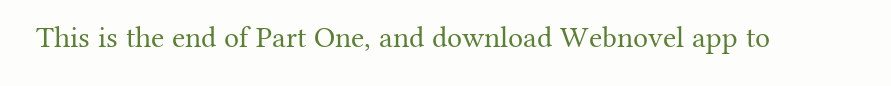This is the end of Part One, and download Webnovel app to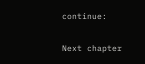continue:

Next chapter